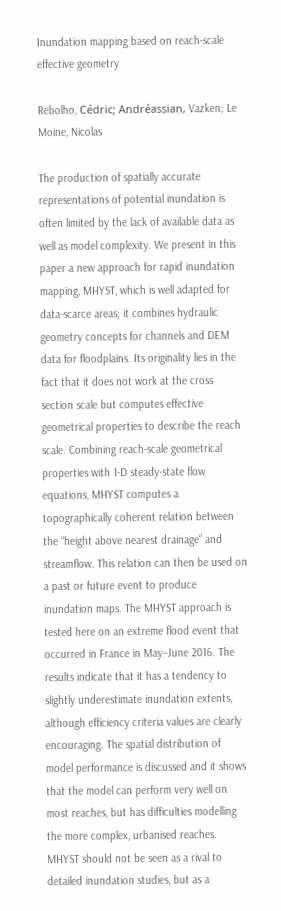Inundation mapping based on reach-scale effective geometry

Rebolho, Cédric; Andréassian, Vazken; Le Moine, Nicolas

The production of spatially accurate representations of potential inundation is often limited by the lack of available data as well as model complexity. We present in this paper a new approach for rapid inundation mapping, MHYST, which is well adapted for data-scarce areas; it combines hydraulic geometry concepts for channels and DEM data for floodplains. Its originality lies in the fact that it does not work at the cross section scale but computes effective geometrical properties to describe the reach scale. Combining reach-scale geometrical properties with 1-D steady-state flow equations, MHYST computes a topographically coherent relation between the “height above nearest drainage” and streamflow. This relation can then be used on a past or future event to produce inundation maps. The MHYST approach is tested here on an extreme flood event that occurred in France in May–June 2016. The results indicate that it has a tendency to slightly underestimate inundation extents, although efficiency criteria values are clearly encouraging. The spatial distribution of model performance is discussed and it shows that the model can perform very well on most reaches, but has difficulties modelling the more complex, urbanised reaches. MHYST should not be seen as a rival to detailed inundation studies, but as a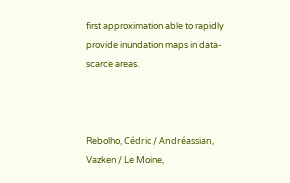first approximation able to rapidly provide inundation maps in data-scarce areas.



Rebolho, Cédric / Andréassian, Vazken / Le Moine,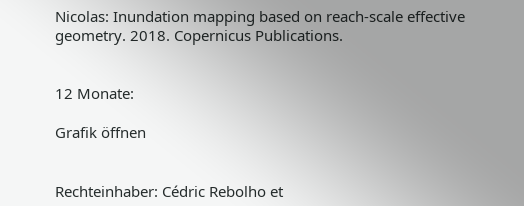Nicolas: Inundation mapping based on reach-scale effective geometry. 2018. Copernicus Publications.


12 Monate:

Grafik öffnen


Rechteinhaber: Cédric Rebolho et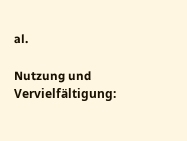al.

Nutzung und Vervielfältigung: